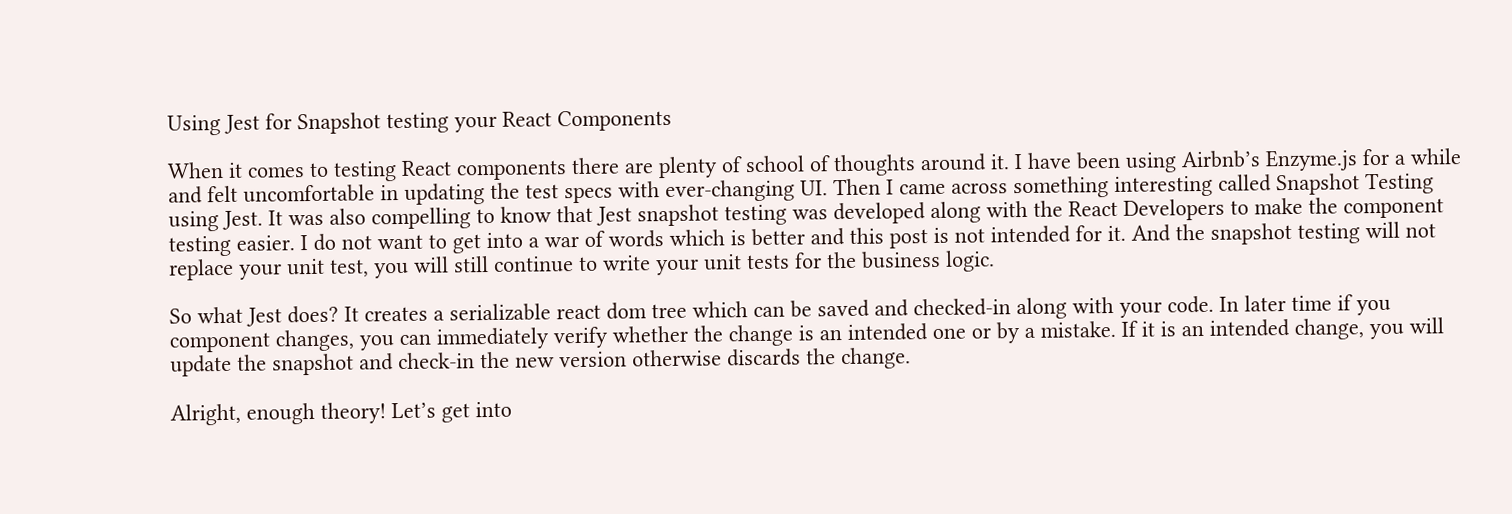Using Jest for Snapshot testing your React Components

When it comes to testing React components there are plenty of school of thoughts around it. I have been using Airbnb’s Enzyme.js for a while and felt uncomfortable in updating the test specs with ever-changing UI. Then I came across something interesting called Snapshot Testing using Jest. It was also compelling to know that Jest snapshot testing was developed along with the React Developers to make the component testing easier. I do not want to get into a war of words which is better and this post is not intended for it. And the snapshot testing will not replace your unit test, you will still continue to write your unit tests for the business logic.

So what Jest does? It creates a serializable react dom tree which can be saved and checked-in along with your code. In later time if you component changes, you can immediately verify whether the change is an intended one or by a mistake. If it is an intended change, you will update the snapshot and check-in the new version otherwise discards the change.

Alright, enough theory! Let’s get into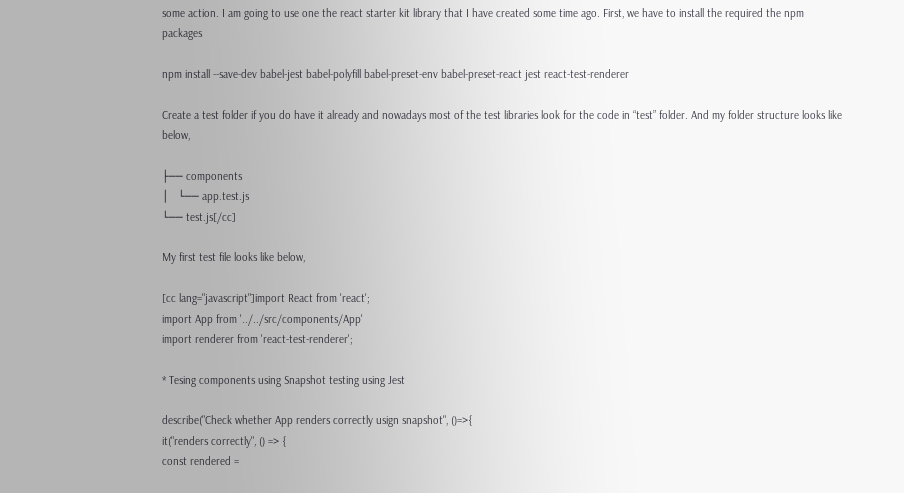some action. I am going to use one the react starter kit library that I have created some time ago. First, we have to install the required the npm packages

npm install --save-dev babel-jest babel-polyfill babel-preset-env babel-preset-react jest react-test-renderer

Create a test folder if you do have it already and nowadays most of the test libraries look for the code in “test” folder. And my folder structure looks like below,

├── components
│   └── app.test.js
└── test.js[/cc]

My first test file looks like below,

[cc lang="javascript"]import React from 'react';
import App from '../../src/components/App'
import renderer from 'react-test-renderer';

* Tesing components using Snapshot testing using Jest

describe("Check whether App renders correctly usign snapshot", ()=>{
it("renders correctly", () => {
const rendered =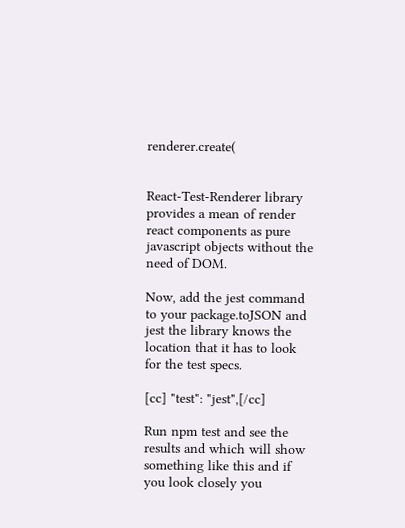renderer.create(


React-Test-Renderer library provides a mean of render react components as pure javascript objects without the need of DOM.

Now, add the jest command to your package.toJSON and jest the library knows the location that it has to look for the test specs.

[cc] "test": "jest",[/cc]

Run npm test and see the results and which will show something like this and if you look closely you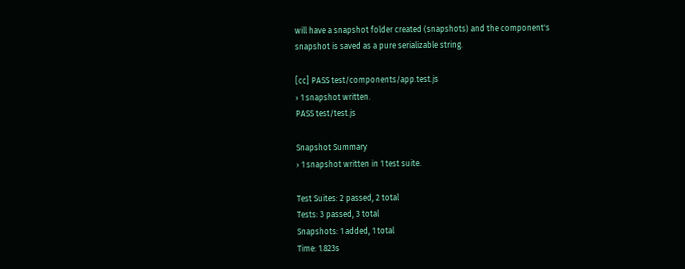will have a snapshot folder created (snapshots) and the component's snapshot is saved as a pure serializable string.

[cc] PASS test/components/app.test.js
› 1 snapshot written.
PASS test/test.js

Snapshot Summary
› 1 snapshot written in 1 test suite.

Test Suites: 2 passed, 2 total
Tests: 3 passed, 3 total
Snapshots: 1 added, 1 total
Time: 1.823s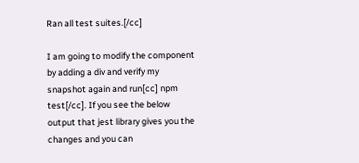Ran all test suites.[/cc]

I am going to modify the component by adding a div and verify my snapshot again and run[cc] npm test[/cc]. If you see the below output that jest library gives you the changes and you can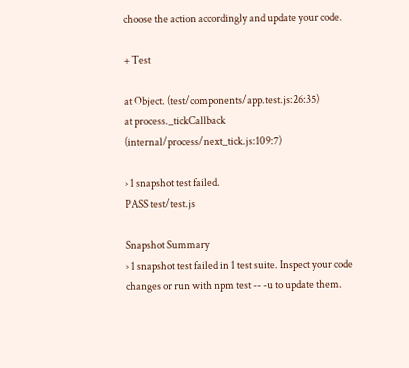choose the action accordingly and update your code.

+ Test

at Object. (test/components/app.test.js:26:35)
at process._tickCallback (internal/process/next_tick.js:109:7)

› 1 snapshot test failed.
PASS test/test.js

Snapshot Summary
› 1 snapshot test failed in 1 test suite. Inspect your code changes or run with npm test -- -u to update them.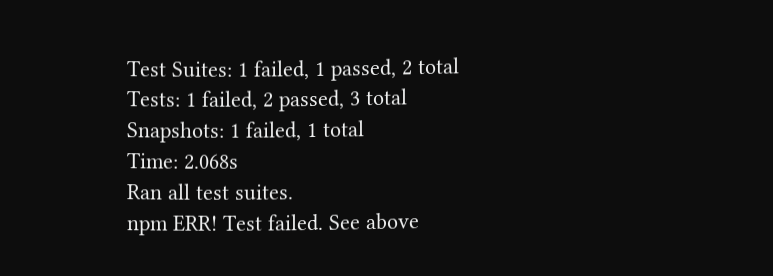Test Suites: 1 failed, 1 passed, 2 total
Tests: 1 failed, 2 passed, 3 total
Snapshots: 1 failed, 1 total
Time: 2.068s
Ran all test suites.
npm ERR! Test failed. See above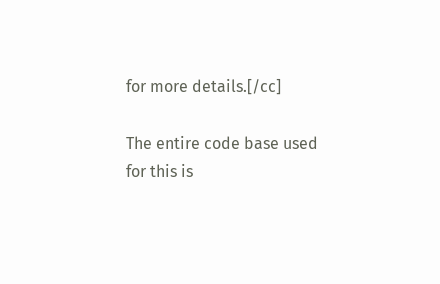for more details.[/cc]

The entire code base used for this is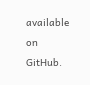available on GitHub.